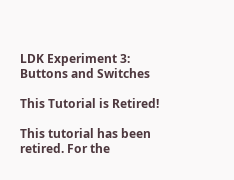LDK Experiment 3: Buttons and Switches

This Tutorial is Retired!

This tutorial has been retired. For the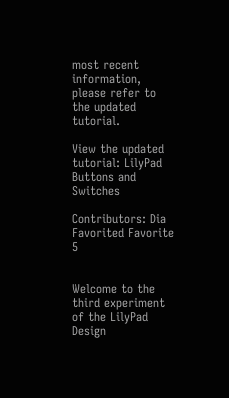most recent information, please refer to the updated tutorial.

View the updated tutorial: LilyPad Buttons and Switches

Contributors: Dia
Favorited Favorite 5


Welcome to the third experiment of the LilyPad Design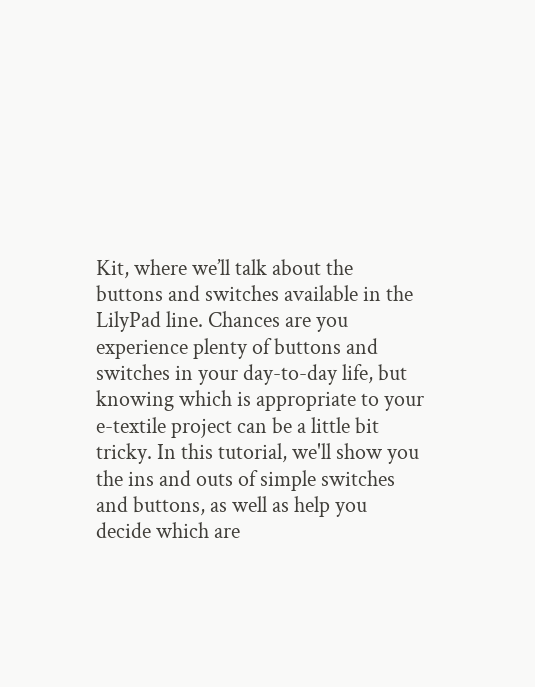Kit, where we’ll talk about the buttons and switches available in the LilyPad line. Chances are you experience plenty of buttons and switches in your day-to-day life, but knowing which is appropriate to your e-textile project can be a little bit tricky. In this tutorial, we'll show you the ins and outs of simple switches and buttons, as well as help you decide which are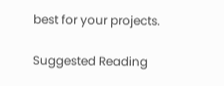best for your projects.

Suggested Reading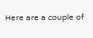Here are a couple of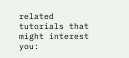related tutorials that might interest you: